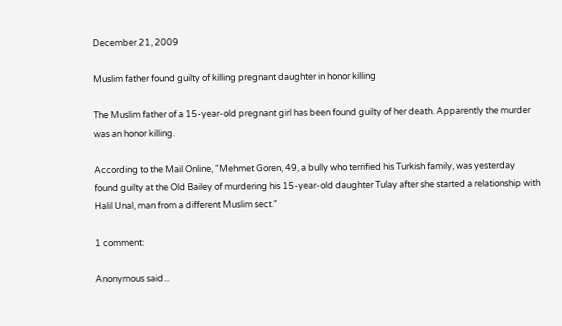December 21, 2009

Muslim father found guilty of killing pregnant daughter in honor killing

The Muslim father of a 15-year-old pregnant girl has been found guilty of her death. Apparently the murder was an honor killing.

According to the Mail Online, "Mehmet Goren, 49, a bully who terrified his Turkish family, was yesterday found guilty at the Old Bailey of murdering his 15-year-old daughter Tulay after she started a relationship with Halil Unal, man from a different Muslim sect."

1 comment:

Anonymous said...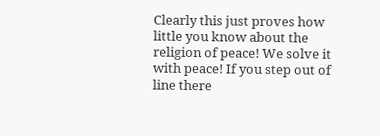Clearly this just proves how little you know about the religion of peace! We solve it with peace! If you step out of line there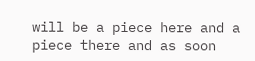will be a piece here and a piece there and as soon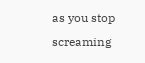as you stop screaming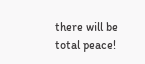there will be total peace!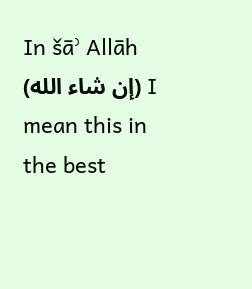In šāʾ Allāh (إن شاء الله) I mean this in the best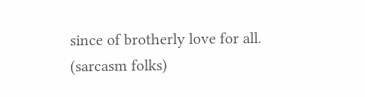since of brotherly love for all. (sarcasm folks)